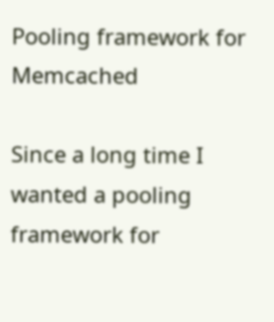Pooling framework for Memcached

Since a long time I wanted a pooling framework for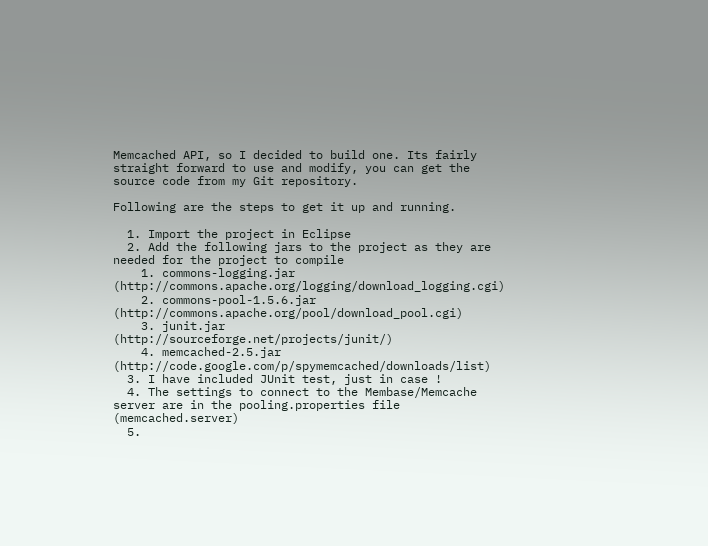Memcached API, so I decided to build one. Its fairly straight forward to use and modify, you can get the source code from my Git repository.

Following are the steps to get it up and running.

  1. Import the project in Eclipse
  2. Add the following jars to the project as they are needed for the project to compile
    1. commons-logging.jar  (http://commons.apache.org/logging/download_logging.cgi)
    2. commons-pool-1.5.6.jar   (http://commons.apache.org/pool/download_pool.cgi)
    3. junit.jar     (http://sourceforge.net/projects/junit/)
    4. memcached-2.5.jar   (http://code.google.com/p/spymemcached/downloads/list)
  3. I have included JUnit test, just in case !
  4. The settings to connect to the Membase/Memcache server are in the pooling.properties file (memcached.server)
  5.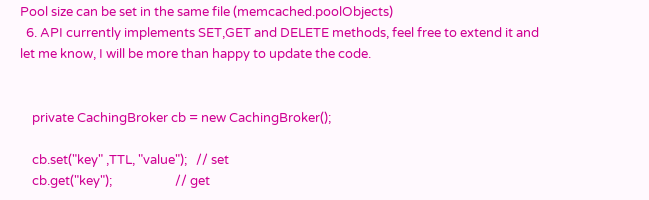Pool size can be set in the same file (memcached.poolObjects)
  6. API currently implements SET,GET and DELETE methods, feel free to extend it and let me know, I will be more than happy to update the code.


    private CachingBroker cb = new CachingBroker();

    cb.set("key" ,TTL, "value");   // set
    cb.get("key");                     // get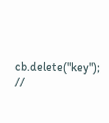cb.delete("key");           //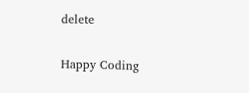delete


Happy Coding